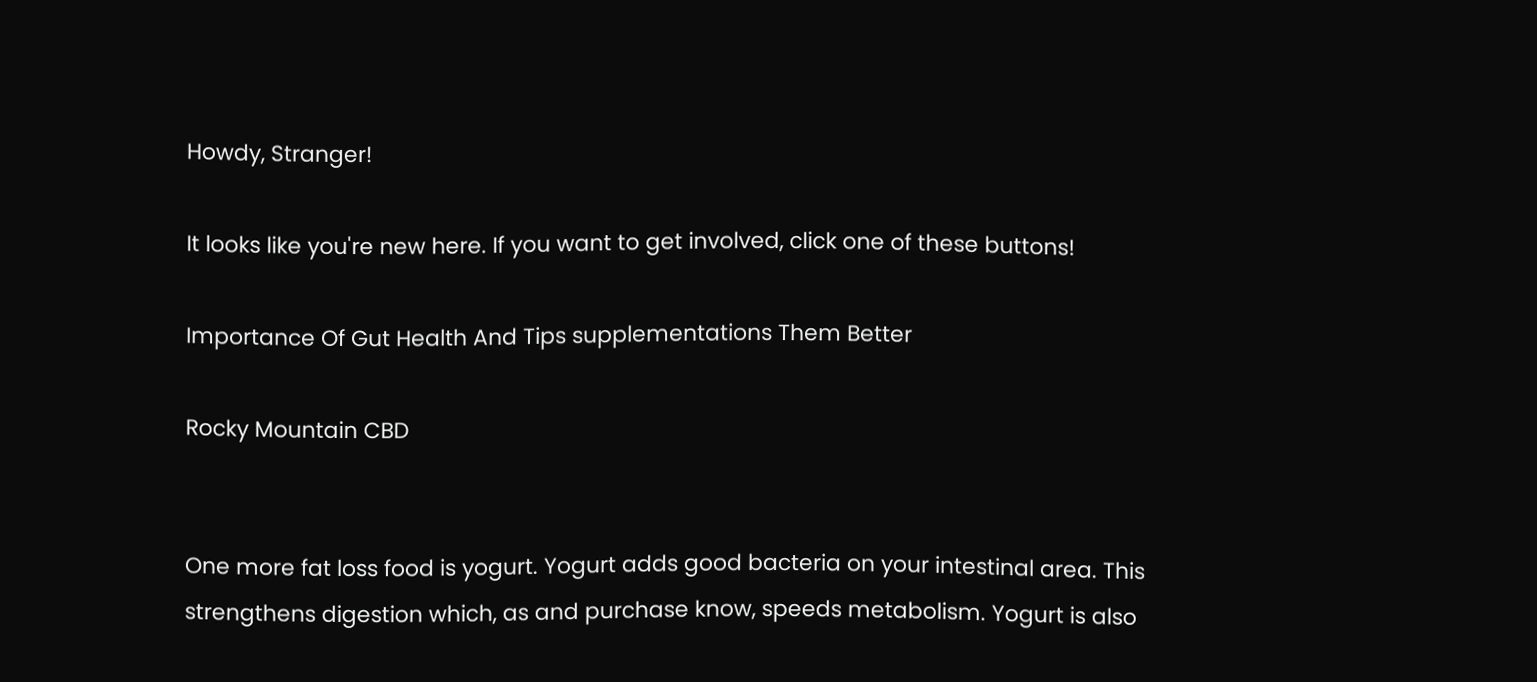Howdy, Stranger!

It looks like you're new here. If you want to get involved, click one of these buttons!

Importance Of Gut Health And Tips supplementations Them Better

Rocky Mountain CBD


One more fat loss food is yogurt. Yogurt adds good bacteria on your intestinal area. This strengthens digestion which, as and purchase know, speeds metabolism. Yogurt is also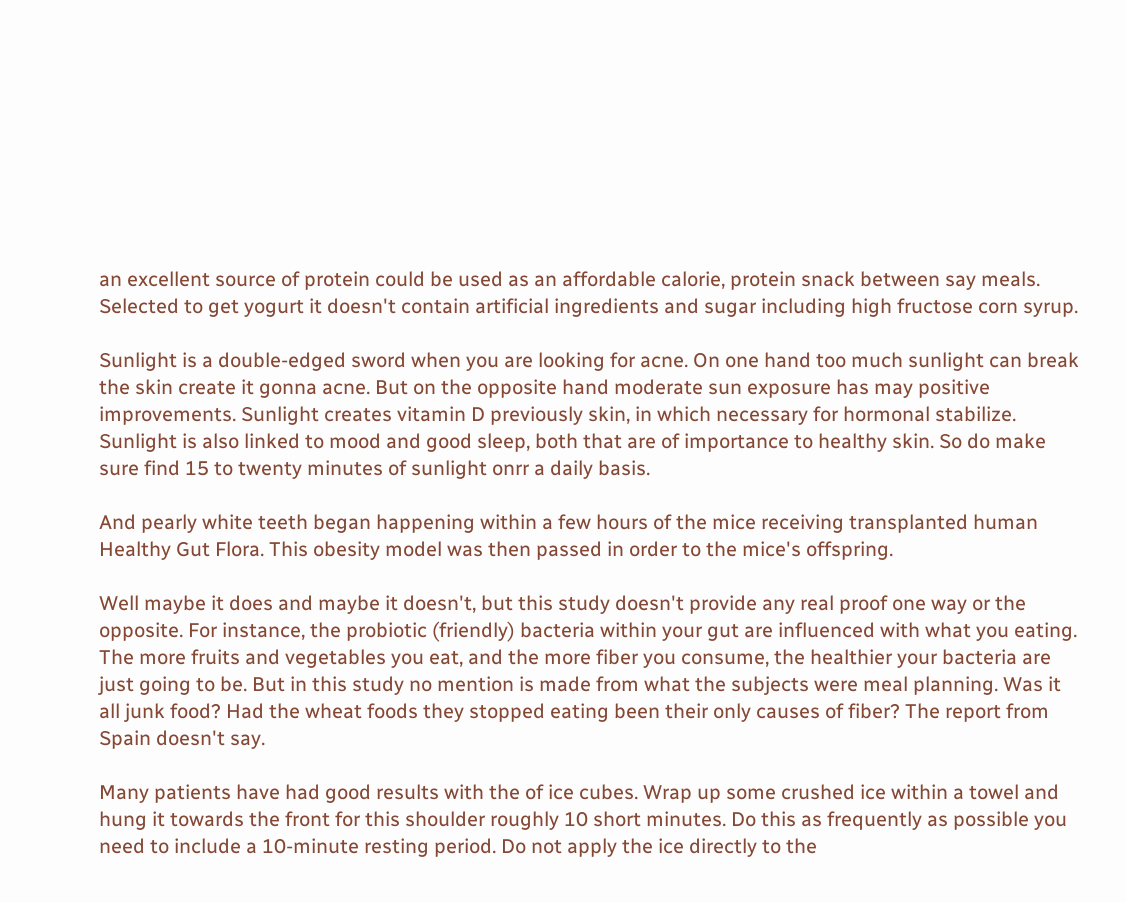an excellent source of protein could be used as an affordable calorie, protein snack between say meals. Selected to get yogurt it doesn't contain artificial ingredients and sugar including high fructose corn syrup.

Sunlight is a double-edged sword when you are looking for acne. On one hand too much sunlight can break the skin create it gonna acne. But on the opposite hand moderate sun exposure has may positive improvements. Sunlight creates vitamin D previously skin, in which necessary for hormonal stabilize. Sunlight is also linked to mood and good sleep, both that are of importance to healthy skin. So do make sure find 15 to twenty minutes of sunlight onrr a daily basis.

And pearly white teeth began happening within a few hours of the mice receiving transplanted human Healthy Gut Flora. This obesity model was then passed in order to the mice's offspring.

Well maybe it does and maybe it doesn't, but this study doesn't provide any real proof one way or the opposite. For instance, the probiotic (friendly) bacteria within your gut are influenced with what you eating. The more fruits and vegetables you eat, and the more fiber you consume, the healthier your bacteria are just going to be. But in this study no mention is made from what the subjects were meal planning. Was it all junk food? Had the wheat foods they stopped eating been their only causes of fiber? The report from Spain doesn't say.

Many patients have had good results with the of ice cubes. Wrap up some crushed ice within a towel and hung it towards the front for this shoulder roughly 10 short minutes. Do this as frequently as possible you need to include a 10-minute resting period. Do not apply the ice directly to the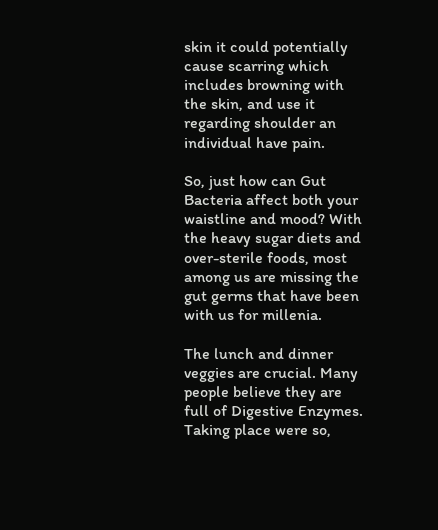skin it could potentially cause scarring which includes browning with the skin, and use it regarding shoulder an individual have pain.

So, just how can Gut Bacteria affect both your waistline and mood? With the heavy sugar diets and over-sterile foods, most among us are missing the gut germs that have been with us for millenia.

The lunch and dinner veggies are crucial. Many people believe they are full of Digestive Enzymes. Taking place were so,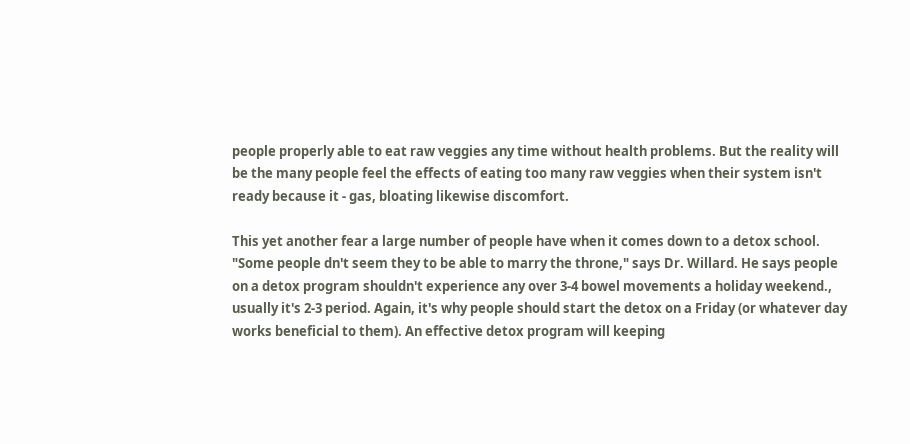people properly able to eat raw veggies any time without health problems. But the reality will be the many people feel the effects of eating too many raw veggies when their system isn't ready because it - gas, bloating likewise discomfort.

This yet another fear a large number of people have when it comes down to a detox school. "Some people dn't seem they to be able to marry the throne," says Dr. Willard. He says people on a detox program shouldn't experience any over 3-4 bowel movements a holiday weekend., usually it's 2-3 period. Again, it's why people should start the detox on a Friday (or whatever day works beneficial to them). An effective detox program will keeping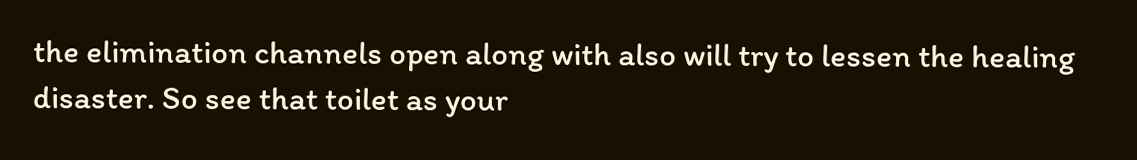the elimination channels open along with also will try to lessen the healing disaster. So see that toilet as your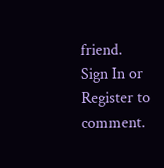friend.
Sign In or Register to comment.